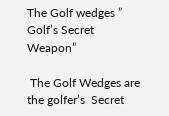The Golf wedges ” Golf’s Secret Weapon”

 The Golf Wedges are the golfer’s  Secret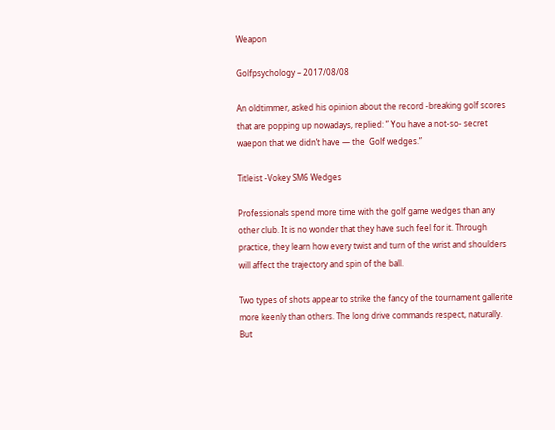Weapon

Golfpsychology – 2017/08/08

An oldtimmer, asked his opinion about the record -breaking golf scores that are popping up nowadays, replied: ” You have a not-so- secret waepon that we didn’t have — the  Golf wedges.”

Titleist -Vokey SM6 Wedges

Professionals spend more time with the golf game wedges than any other club. It is no wonder that they have such feel for it. Through practice, they learn how every twist and turn of the wrist and shoulders will affect the trajectory and spin of the ball.

Two types of shots appear to strike the fancy of the tournament gallerite more keenly than others. The long drive commands respect, naturally. But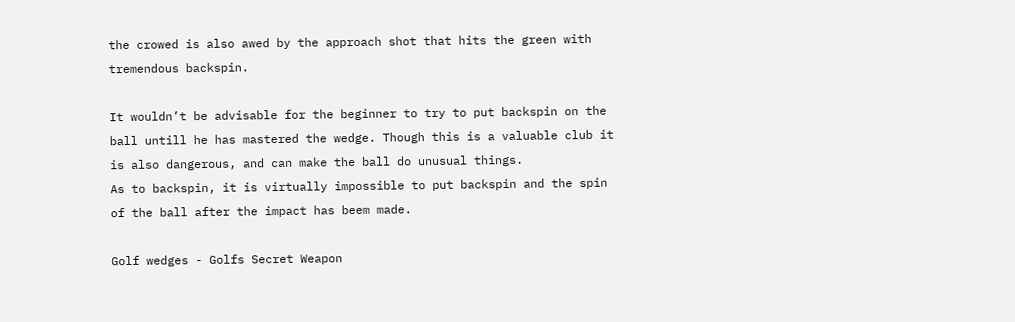the crowed is also awed by the approach shot that hits the green with tremendous backspin.

It wouldn’t be advisable for the beginner to try to put backspin on the ball untill he has mastered the wedge. Though this is a valuable club it is also dangerous, and can make the ball do unusual things.
As to backspin, it is virtually impossible to put backspin and the spin of the ball after the impact has beem made.

Golf wedges - Golfs Secret Weapon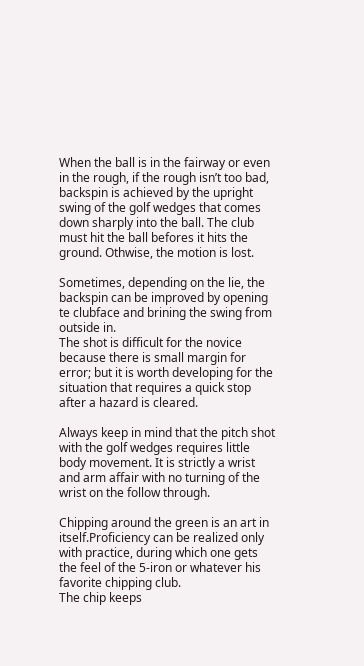When the ball is in the fairway or even in the rough, if the rough isn’t too bad, backspin is achieved by the upright swing of the golf wedges that comes down sharply into the ball. The club must hit the ball befores it hits the ground. Othwise, the motion is lost.

Sometimes, depending on the lie, the backspin can be improved by opening te clubface and brining the swing from outside in.
The shot is difficult for the novice because there is small margin for error; but it is worth developing for the situation that requires a quick stop after a hazard is cleared.

Always keep in mind that the pitch shot with the golf wedges requires little body movement. It is strictly a wrist and arm affair with no turning of the wrist on the follow through.

Chipping around the green is an art in itself.Proficiency can be realized only with practice, during which one gets the feel of the 5-iron or whatever his favorite chipping club.
The chip keeps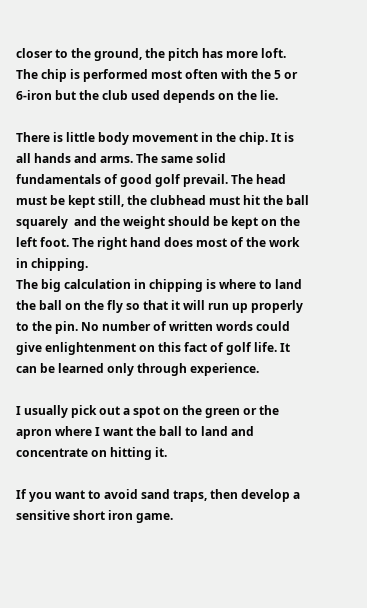closer to the ground, the pitch has more loft. The chip is performed most often with the 5 or 6-iron but the club used depends on the lie.

There is little body movement in the chip. It is all hands and arms. The same solid fundamentals of good golf prevail. The head must be kept still, the clubhead must hit the ball squarely  and the weight should be kept on the left foot. The right hand does most of the work in chipping.
The big calculation in chipping is where to land the ball on the fly so that it will run up properly to the pin. No number of written words could give enlightenment on this fact of golf life. It can be learned only through experience.

I usually pick out a spot on the green or the apron where I want the ball to land and concentrate on hitting it.

If you want to avoid sand traps, then develop a sensitive short iron game.